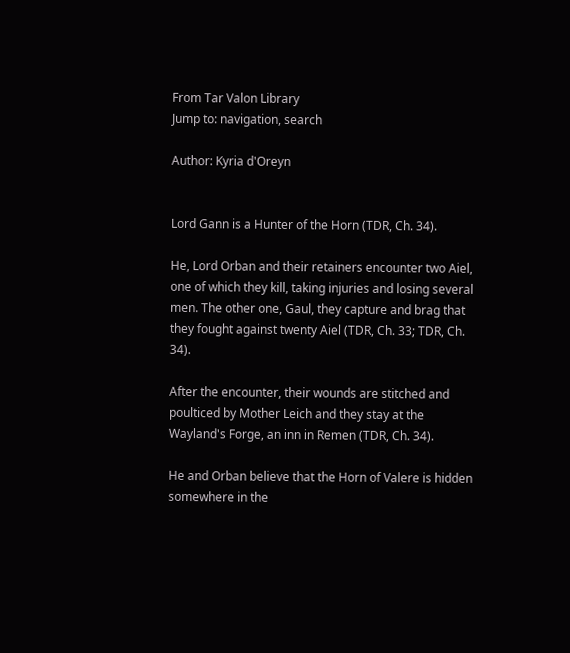From Tar Valon Library
Jump to: navigation, search

Author: Kyria d'Oreyn


Lord Gann is a Hunter of the Horn (TDR, Ch. 34).

He, Lord Orban and their retainers encounter two Aiel, one of which they kill, taking injuries and losing several men. The other one, Gaul, they capture and brag that they fought against twenty Aiel (TDR, Ch. 33; TDR, Ch. 34).

After the encounter, their wounds are stitched and poulticed by Mother Leich and they stay at the Wayland's Forge, an inn in Remen (TDR, Ch. 34).

He and Orban believe that the Horn of Valere is hidden somewhere in the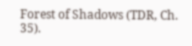Forest of Shadows (TDR, Ch. 35).